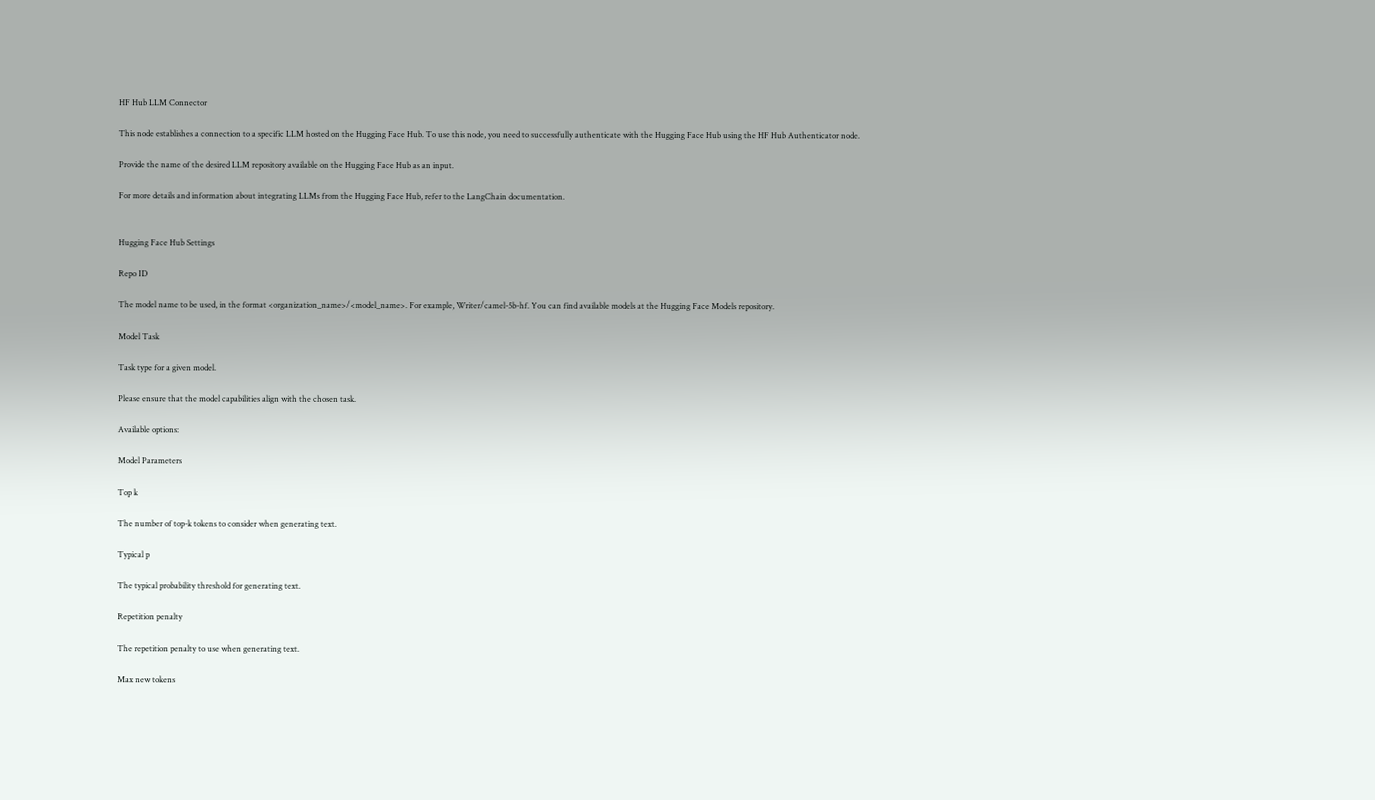HF Hub LLM Connector

This node establishes a connection to a specific LLM hosted on the Hugging Face Hub. To use this node, you need to successfully authenticate with the Hugging Face Hub using the HF Hub Authenticator node.

Provide the name of the desired LLM repository available on the Hugging Face Hub as an input.

For more details and information about integrating LLMs from the Hugging Face Hub, refer to the LangChain documentation.


Hugging Face Hub Settings

Repo ID

The model name to be used, in the format <organization_name>/<model_name>. For example, Writer/camel-5b-hf. You can find available models at the Hugging Face Models repository.

Model Task

Task type for a given model.

Please ensure that the model capabilities align with the chosen task.

Available options:

Model Parameters

Top k

The number of top-k tokens to consider when generating text.

Typical p

The typical probability threshold for generating text.

Repetition penalty

The repetition penalty to use when generating text.

Max new tokens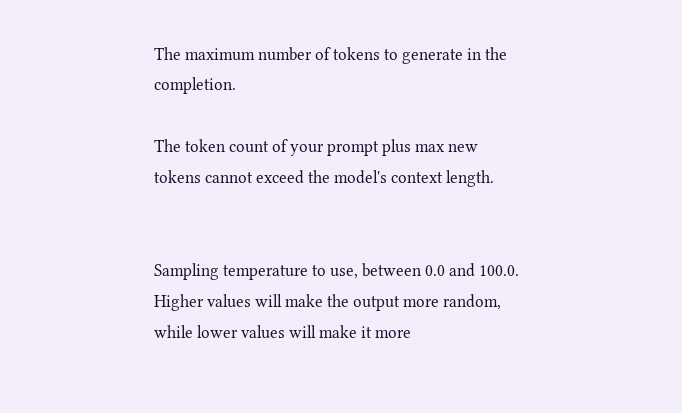The maximum number of tokens to generate in the completion.

The token count of your prompt plus max new tokens cannot exceed the model's context length.


Sampling temperature to use, between 0.0 and 100.0. Higher values will make the output more random, while lower values will make it more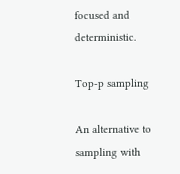focused and deterministic.

Top-p sampling

An alternative to sampling with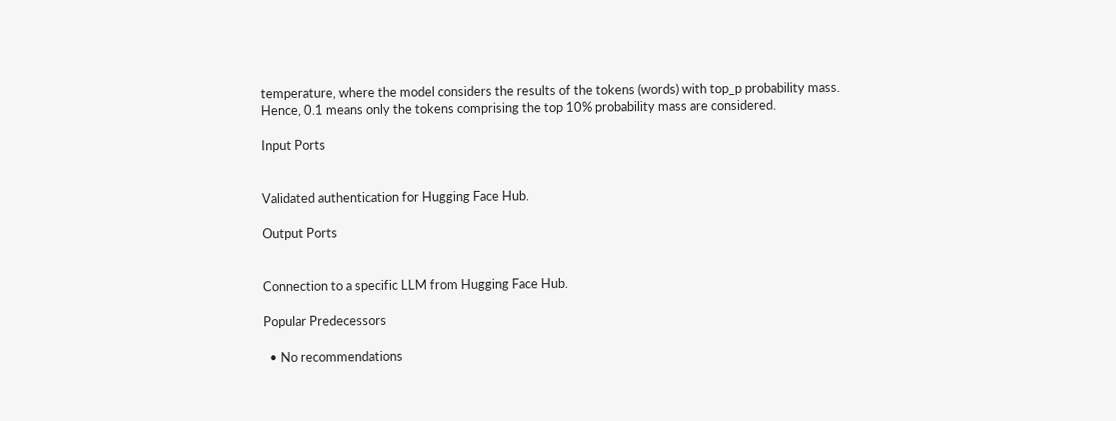temperature, where the model considers the results of the tokens (words) with top_p probability mass. Hence, 0.1 means only the tokens comprising the top 10% probability mass are considered.

Input Ports


Validated authentication for Hugging Face Hub.

Output Ports


Connection to a specific LLM from Hugging Face Hub.

Popular Predecessors

  • No recommendations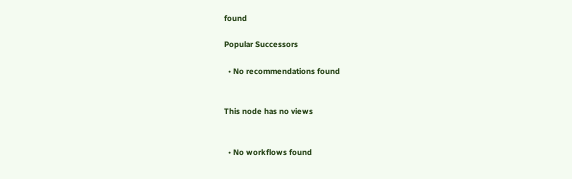found

Popular Successors

  • No recommendations found


This node has no views


  • No workflows found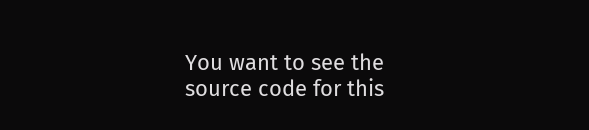You want to see the source code for this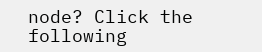node? Click the following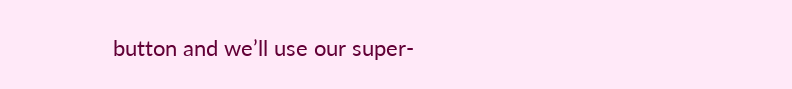button and we’ll use our super-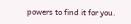powers to find it for you.